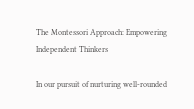The Montessori Approach: Empowering Independent Thinkers

In our pursuit of nurturing well-rounded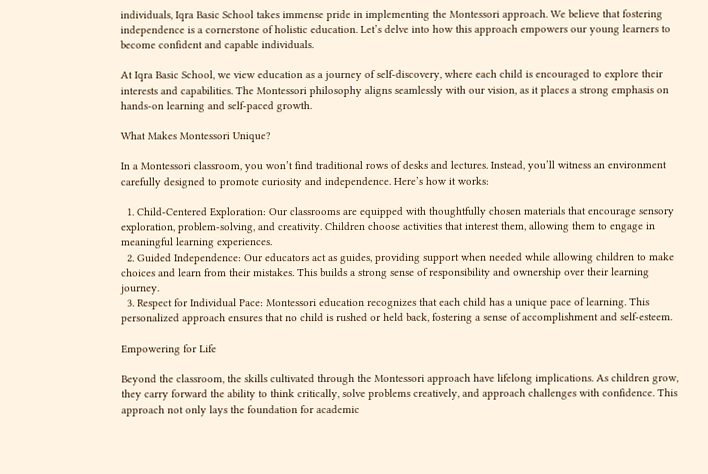individuals, Iqra Basic School takes immense pride in implementing the Montessori approach. We believe that fostering independence is a cornerstone of holistic education. Let’s delve into how this approach empowers our young learners to become confident and capable individuals.

At Iqra Basic School, we view education as a journey of self-discovery, where each child is encouraged to explore their interests and capabilities. The Montessori philosophy aligns seamlessly with our vision, as it places a strong emphasis on hands-on learning and self-paced growth.

What Makes Montessori Unique?

In a Montessori classroom, you won’t find traditional rows of desks and lectures. Instead, you’ll witness an environment carefully designed to promote curiosity and independence. Here’s how it works:

  1. Child-Centered Exploration: Our classrooms are equipped with thoughtfully chosen materials that encourage sensory exploration, problem-solving, and creativity. Children choose activities that interest them, allowing them to engage in meaningful learning experiences.
  2. Guided Independence: Our educators act as guides, providing support when needed while allowing children to make choices and learn from their mistakes. This builds a strong sense of responsibility and ownership over their learning journey.
  3. Respect for Individual Pace: Montessori education recognizes that each child has a unique pace of learning. This personalized approach ensures that no child is rushed or held back, fostering a sense of accomplishment and self-esteem.

Empowering for Life

Beyond the classroom, the skills cultivated through the Montessori approach have lifelong implications. As children grow, they carry forward the ability to think critically, solve problems creatively, and approach challenges with confidence. This approach not only lays the foundation for academic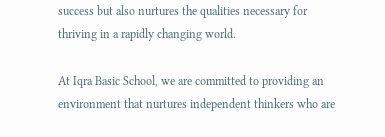success but also nurtures the qualities necessary for thriving in a rapidly changing world.

At Iqra Basic School, we are committed to providing an environment that nurtures independent thinkers who are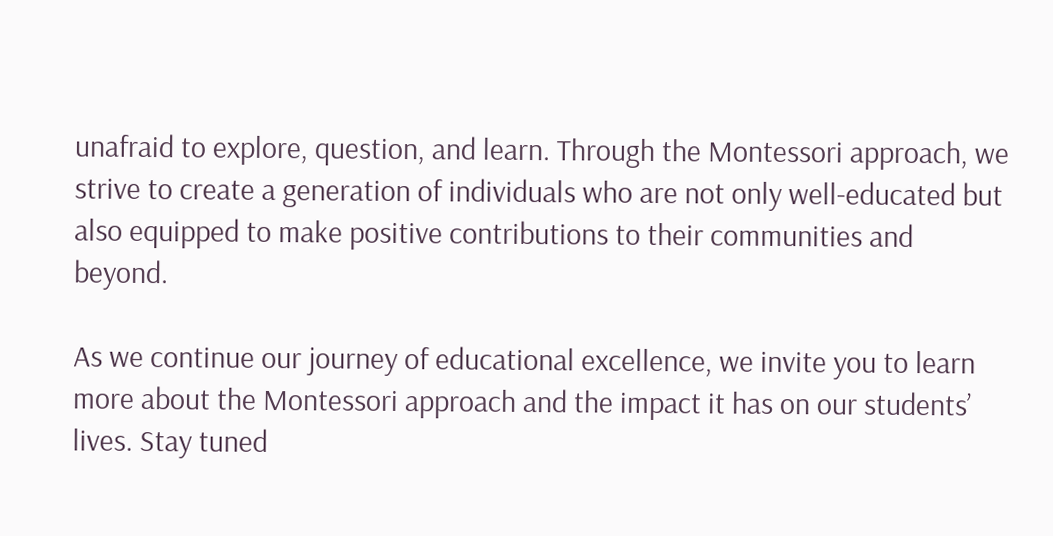unafraid to explore, question, and learn. Through the Montessori approach, we strive to create a generation of individuals who are not only well-educated but also equipped to make positive contributions to their communities and beyond.

As we continue our journey of educational excellence, we invite you to learn more about the Montessori approach and the impact it has on our students’ lives. Stay tuned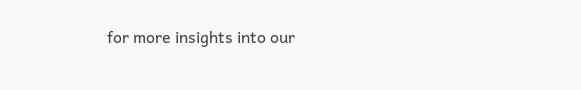for more insights into our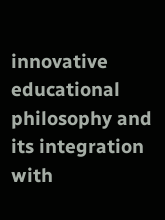innovative educational philosophy and its integration with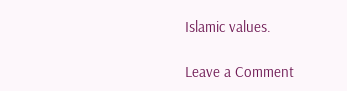Islamic values.

Leave a Comment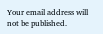Your email address will not be published.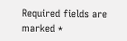Required fields are marked *